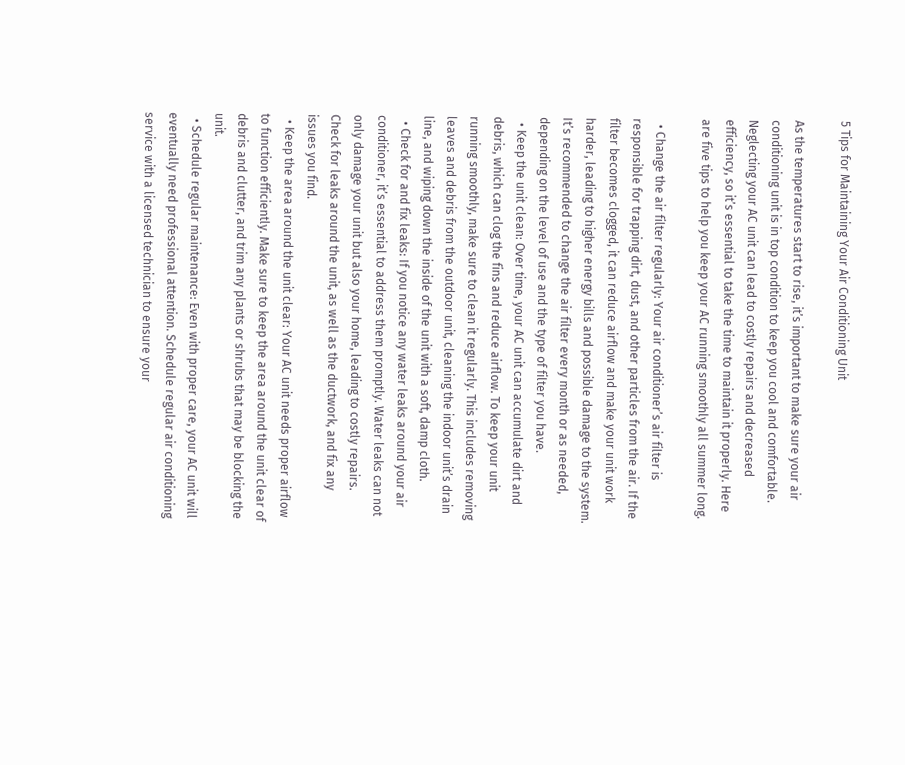5 Tips for Maintaining Your Air Conditioning Unit

As the temperatures start to rise, it’s important to make sure your air conditioning unit is in top condition to keep you cool and comfortable. Neglecting your AC unit can lead to costly repairs and decreased efficiency, so it’s essential to take the time to maintain it properly. Here are five tips to help you keep your AC running smoothly all summer long.

  • Change the air filter regularly: Your air conditioner’s air filter is responsible for trapping dirt, dust, and other particles from the air. If the filter becomes clogged, it can reduce airflow and make your unit work harder, leading to higher energy bills and possible damage to the system. It’s recommended to change the air filter every month or as needed, depending on the level of use and the type of filter you have.
  • Keep the unit clean: Over time, your AC unit can accumulate dirt and debris, which can clog the fins and reduce airflow. To keep your unit running smoothly, make sure to clean it regularly. This includes removing leaves and debris from the outdoor unit, cleaning the indoor unit’s drain line, and wiping down the inside of the unit with a soft, damp cloth.
  • Check for and fix leaks: If you notice any water leaks around your air conditioner, it’s essential to address them promptly. Water leaks can not only damage your unit but also your home, leading to costly repairs. Check for leaks around the unit, as well as the ductwork, and fix any issues you find.
  • Keep the area around the unit clear: Your AC unit needs proper airflow to function efficiently. Make sure to keep the area around the unit clear of debris and clutter, and trim any plants or shrubs that may be blocking the unit.
  • Schedule regular maintenance: Even with proper care, your AC unit will eventually need professional attention. Schedule regular air conditioning service with a licensed technician to ensure your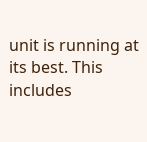unit is running at its best. This includes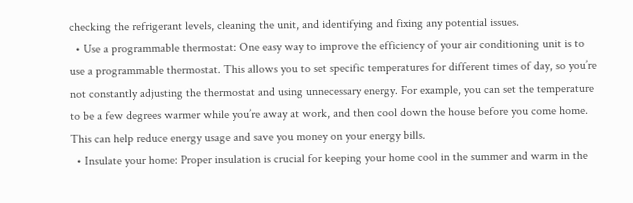checking the refrigerant levels, cleaning the unit, and identifying and fixing any potential issues.
  • Use a programmable thermostat: One easy way to improve the efficiency of your air conditioning unit is to use a programmable thermostat. This allows you to set specific temperatures for different times of day, so you’re not constantly adjusting the thermostat and using unnecessary energy. For example, you can set the temperature to be a few degrees warmer while you’re away at work, and then cool down the house before you come home. This can help reduce energy usage and save you money on your energy bills.
  • Insulate your home: Proper insulation is crucial for keeping your home cool in the summer and warm in the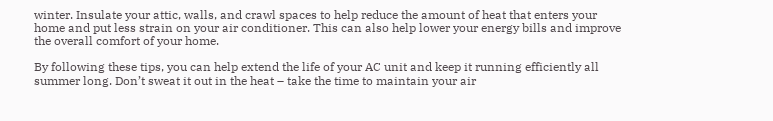winter. Insulate your attic, walls, and crawl spaces to help reduce the amount of heat that enters your home and put less strain on your air conditioner. This can also help lower your energy bills and improve the overall comfort of your home.

By following these tips, you can help extend the life of your AC unit and keep it running efficiently all summer long. Don’t sweat it out in the heat – take the time to maintain your air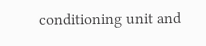conditioning unit and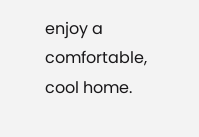enjoy a comfortable, cool home.